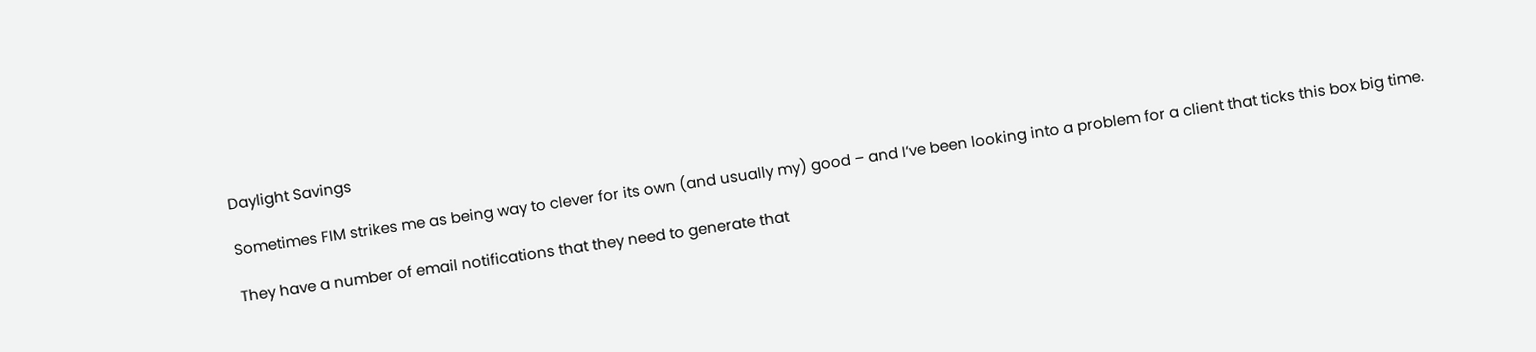Daylight Savings

Sometimes FIM strikes me as being way to clever for its own (and usually my) good – and I’ve been looking into a problem for a client that ticks this box big time.

They have a number of email notifications that they need to generate that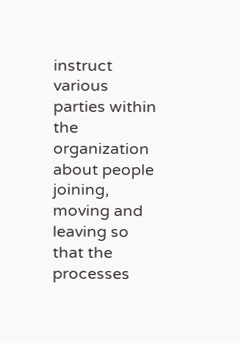instruct various parties within the organization about people joining, moving and leaving so that the processes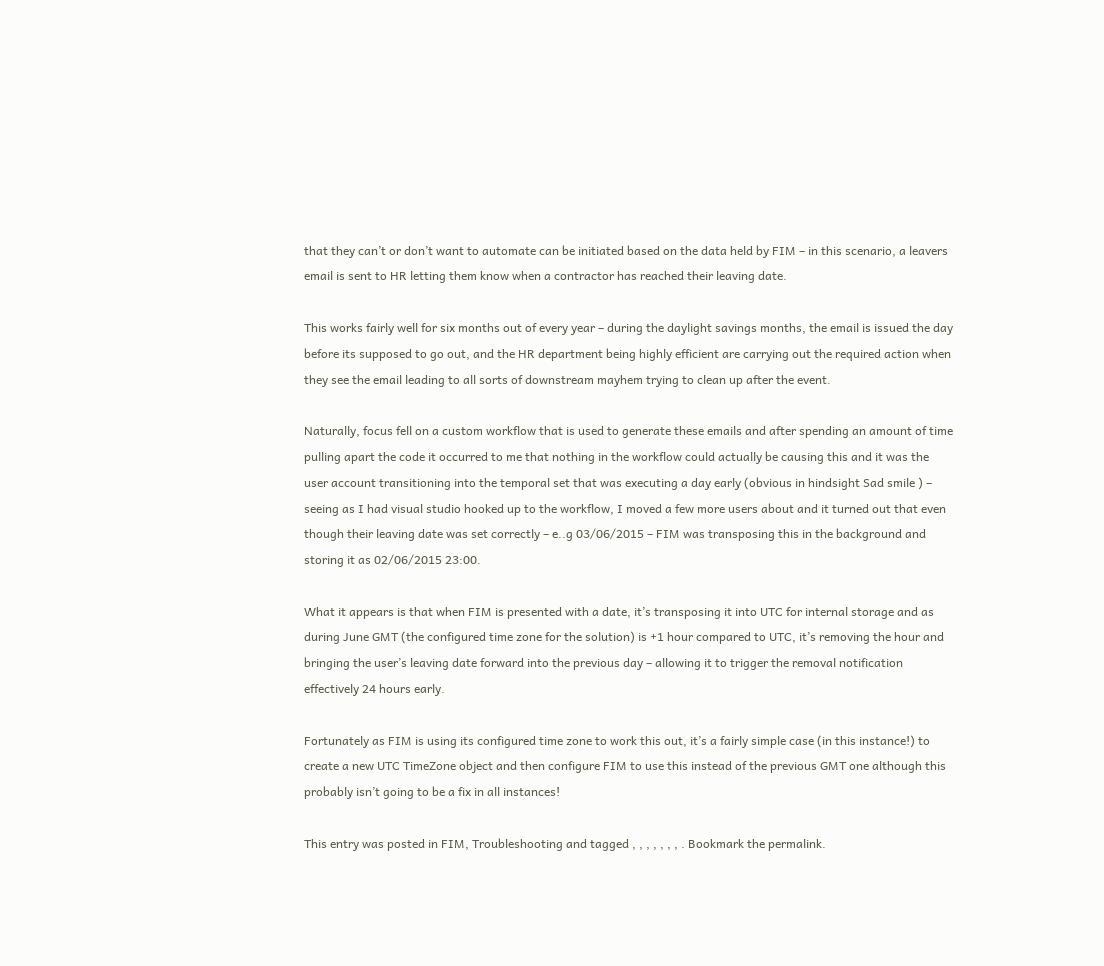that they can’t or don’t want to automate can be initiated based on the data held by FIM – in this scenario, a leavers email is sent to HR letting them know when a contractor has reached their leaving date.

This works fairly well for six months out of every year – during the daylight savings months, the email is issued the day before its supposed to go out, and the HR department being highly efficient are carrying out the required action when they see the email leading to all sorts of downstream mayhem trying to clean up after the event.

Naturally, focus fell on a custom workflow that is used to generate these emails and after spending an amount of time pulling apart the code it occurred to me that nothing in the workflow could actually be causing this and it was the user account transitioning into the temporal set that was executing a day early (obvious in hindsight Sad smile ) – seeing as I had visual studio hooked up to the workflow, I moved a few more users about and it turned out that even though their leaving date was set correctly – e..g 03/06/2015 – FIM was transposing this in the background and storing it as 02/06/2015 23:00.

What it appears is that when FIM is presented with a date, it’s transposing it into UTC for internal storage and as during June GMT (the configured time zone for the solution) is +1 hour compared to UTC, it’s removing the hour and bringing the user’s leaving date forward into the previous day – allowing it to trigger the removal notification effectively 24 hours early.

Fortunately as FIM is using its configured time zone to work this out, it’s a fairly simple case (in this instance!) to create a new UTC TimeZone object and then configure FIM to use this instead of the previous GMT one although this probably isn’t going to be a fix in all instances!

This entry was posted in FIM, Troubleshooting and tagged , , , , , , , . Bookmark the permalink.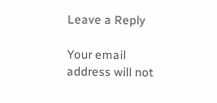Leave a Reply

Your email address will not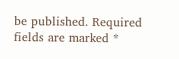be published. Required fields are marked *